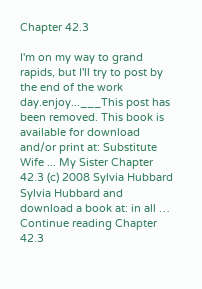Chapter 42.3

I'm on my way to grand rapids, but I'll try to post by the end of the work day.enjoy...___This post has been removed. This book is available for download and/or print at: Substitute Wife ... My Sister Chapter 42.3 (c) 2008 Sylvia Hubbard Sylvia Hubbard and download a book at: in all … Continue reading Chapter 42.3